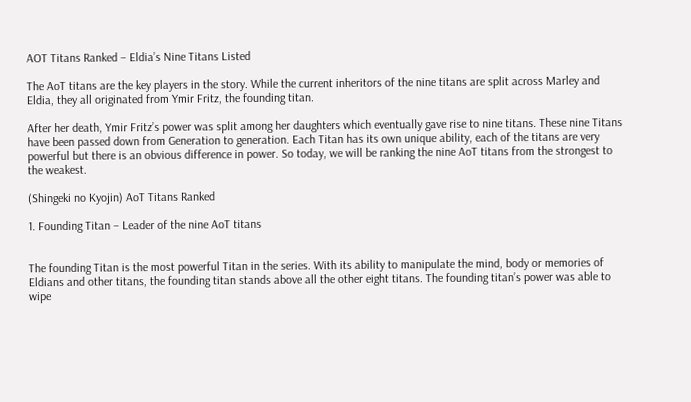AOT Titans Ranked – Eldia’s Nine Titans Listed

The AoT titans are the key players in the story. While the current inheritors of the nine titans are split across Marley and Eldia, they all originated from Ymir Fritz, the founding titan.

After her death, Ymir Fritz’s power was split among her daughters which eventually gave rise to nine titans. These nine Titans have been passed down from Generation to generation. Each Titan has its own unique ability, each of the titans are very powerful but there is an obvious difference in power. So today, we will be ranking the nine AoT titans from the strongest to the weakest.

(Shingeki no Kyojin) AoT Titans Ranked

1. Founding Titan – Leader of the nine AoT titans


The founding Titan is the most powerful Titan in the series. With its ability to manipulate the mind, body or memories of Eldians and other titans, the founding titan stands above all the other eight titans. The founding titan’s power was able to wipe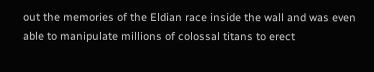out the memories of the Eldian race inside the wall and was even able to manipulate millions of colossal titans to erect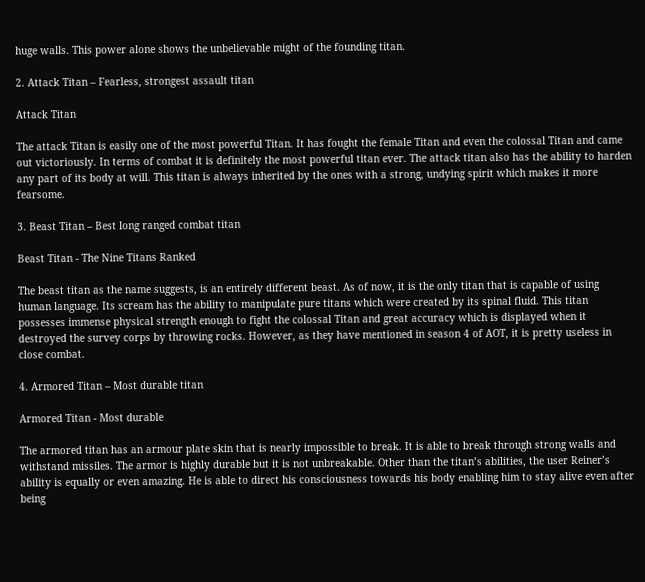huge walls. This power alone shows the unbelievable might of the founding titan.

2. Attack Titan – Fearless, strongest assault titan

Attack Titan

The attack Titan is easily one of the most powerful Titan. It has fought the female Titan and even the colossal Titan and came out victoriously. In terms of combat it is definitely the most powerful titan ever. The attack titan also has the ability to harden any part of its body at will. This titan is always inherited by the ones with a strong, undying spirit which makes it more fearsome.

3. Beast Titan – Best long ranged combat titan

Beast Titan - The Nine Titans Ranked

The beast titan as the name suggests, is an entirely different beast. As of now, it is the only titan that is capable of using human language. Its scream has the ability to manipulate pure titans which were created by its spinal fluid. This titan possesses immense physical strength enough to fight the colossal Titan and great accuracy which is displayed when it destroyed the survey corps by throwing rocks. However, as they have mentioned in season 4 of AOT, it is pretty useless in close combat.

4. Armored Titan – Most durable titan

Armored Titan - Most durable

The armored titan has an armour plate skin that is nearly impossible to break. It is able to break through strong walls and withstand missiles. The armor is highly durable but it is not unbreakable. Other than the titan’s abilities, the user Reiner’s ability is equally or even amazing. He is able to direct his consciousness towards his body enabling him to stay alive even after being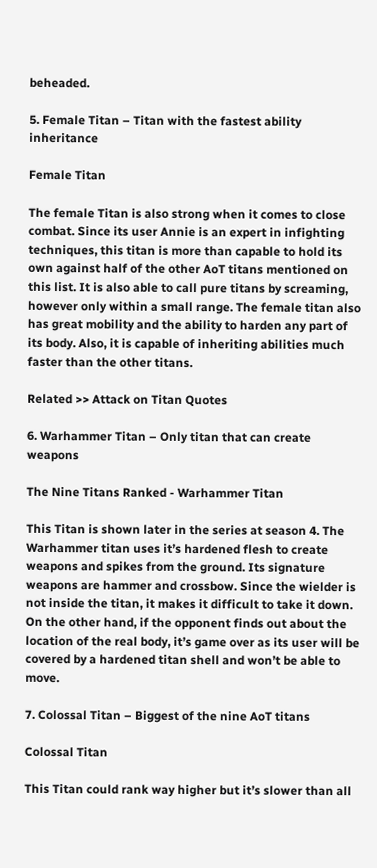beheaded.

5. Female Titan – Titan with the fastest ability inheritance

Female Titan

The female Titan is also strong when it comes to close combat. Since its user Annie is an expert in infighting techniques, this titan is more than capable to hold its own against half of the other AoT titans mentioned on this list. It is also able to call pure titans by screaming, however only within a small range. The female titan also has great mobility and the ability to harden any part of its body. Also, it is capable of inheriting abilities much faster than the other titans.

Related >> Attack on Titan Quotes

6. Warhammer Titan – Only titan that can create weapons

The Nine Titans Ranked - Warhammer Titan

This Titan is shown later in the series at season 4. The Warhammer titan uses it’s hardened flesh to create weapons and spikes from the ground. Its signature weapons are hammer and crossbow. Since the wielder is not inside the titan, it makes it difficult to take it down. On the other hand, if the opponent finds out about the location of the real body, it’s game over as its user will be covered by a hardened titan shell and won’t be able to move.

7. Colossal Titan – Biggest of the nine AoT titans

Colossal Titan

This Titan could rank way higher but it’s slower than all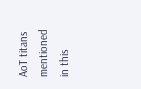AoT titans mentioned in this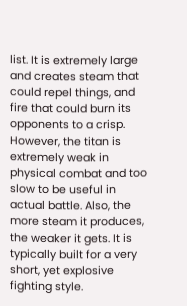list. It is extremely large and creates steam that could repel things, and fire that could burn its opponents to a crisp. However, the titan is extremely weak in physical combat and too slow to be useful in actual battle. Also, the more steam it produces, the weaker it gets. It is typically built for a very short, yet explosive fighting style.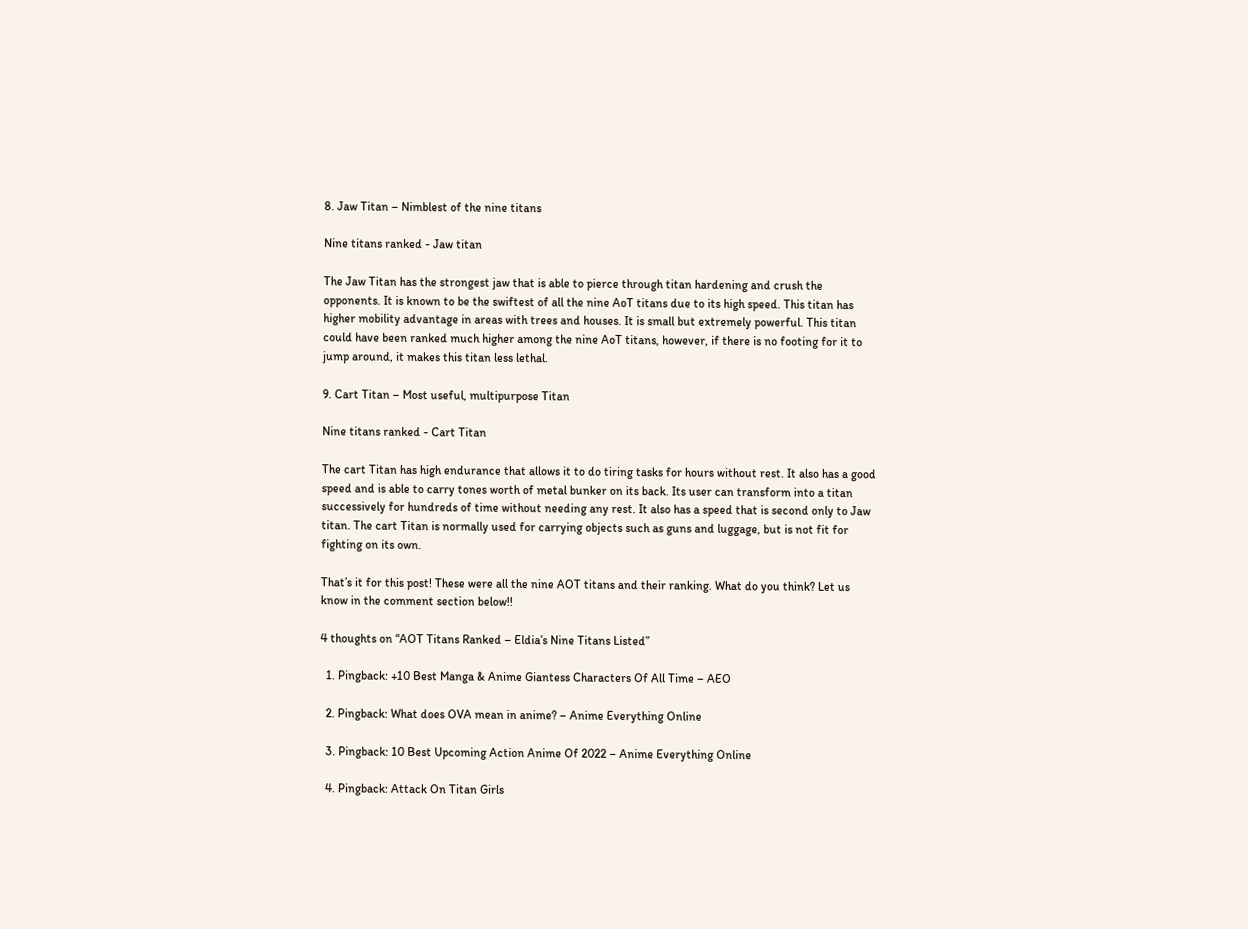8. Jaw Titan – Nimblest of the nine titans

Nine titans ranked - Jaw titan

The Jaw Titan has the strongest jaw that is able to pierce through titan hardening and crush the opponents. It is known to be the swiftest of all the nine AoT titans due to its high speed. This titan has higher mobility advantage in areas with trees and houses. It is small but extremely powerful. This titan could have been ranked much higher among the nine AoT titans, however, if there is no footing for it to jump around, it makes this titan less lethal.

9. Cart Titan – Most useful, multipurpose Titan

Nine titans ranked - Cart Titan

The cart Titan has high endurance that allows it to do tiring tasks for hours without rest. It also has a good speed and is able to carry tones worth of metal bunker on its back. Its user can transform into a titan successively for hundreds of time without needing any rest. It also has a speed that is second only to Jaw titan. The cart Titan is normally used for carrying objects such as guns and luggage, but is not fit for fighting on its own.

That’s it for this post! These were all the nine AOT titans and their ranking. What do you think? Let us know in the comment section below!!

4 thoughts on “AOT Titans Ranked – Eldia’s Nine Titans Listed”

  1. Pingback: +10 Best Manga & Anime Giantess Characters Of All Time – AEO

  2. Pingback: What does OVA mean in anime? – Anime Everything Online

  3. Pingback: 10 Best Upcoming Action Anime Of 2022 – Anime Everything Online

  4. Pingback: Attack On Titan Girls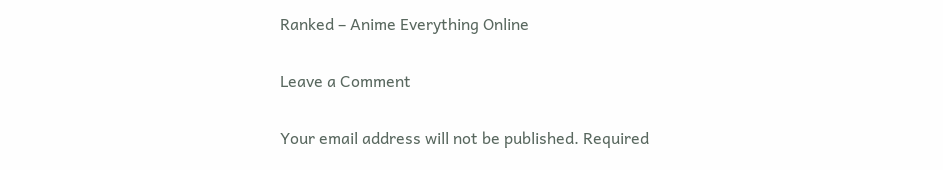Ranked – Anime Everything Online

Leave a Comment

Your email address will not be published. Required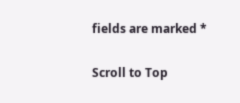fields are marked *

Scroll to Top